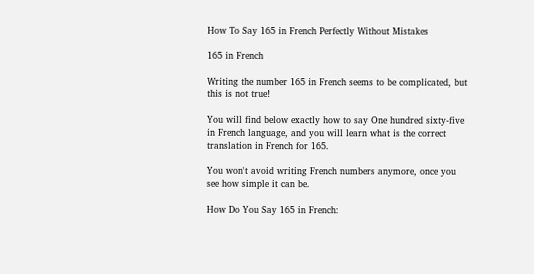How To Say 165 in French Perfectly Without Mistakes

165 in French

Writing the number 165 in French seems to be complicated, but this is not true!

You will find below exactly how to say One hundred sixty-five in French language, and you will learn what is the correct translation in French for 165.

You won't avoid writing French numbers anymore, once you see how simple it can be.

How Do You Say 165 in French: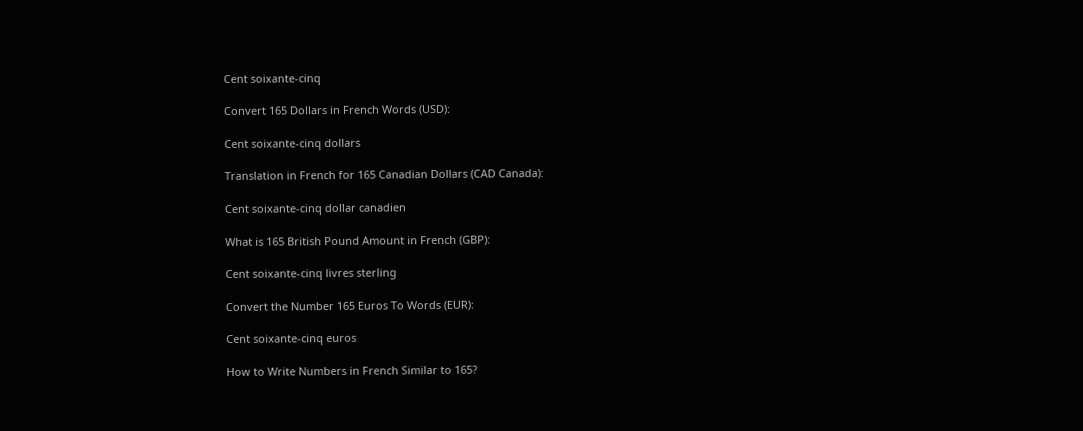Cent soixante-cinq

Convert 165 Dollars in French Words (USD):

Cent soixante-cinq dollars

Translation in French for 165 Canadian Dollars (CAD Canada):

Cent soixante-cinq dollar canadien

What is 165 British Pound Amount in French (GBP):

Cent soixante-cinq livres sterling

Convert the Number 165 Euros To Words (EUR):

Cent soixante-cinq euros

How to Write Numbers in French Similar to 165?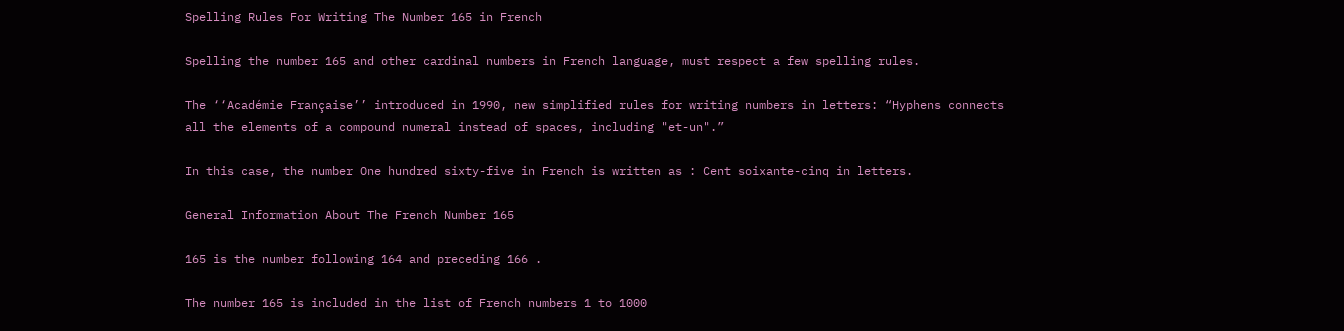Spelling Rules For Writing The Number 165 in French

Spelling the number 165 and other cardinal numbers in French language, must respect a few spelling rules.

The ‘‘Académie Française’’ introduced in 1990, new simplified rules for writing numbers in letters: “Hyphens connects all the elements of a compound numeral instead of spaces, including "et-un".”

In this case, the number One hundred sixty-five in French is written as : Cent soixante-cinq in letters.

General Information About The French Number 165

165 is the number following 164 and preceding 166 .

The number 165 is included in the list of French numbers 1 to 1000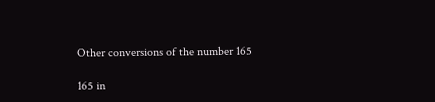Other conversions of the number 165

165 in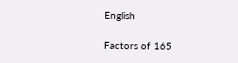English

Factors of 165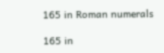165 in Roman numerals

165 in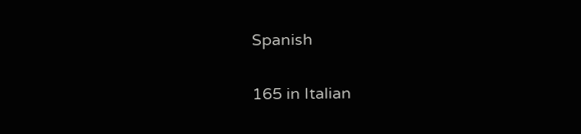Spanish

165 in Italian